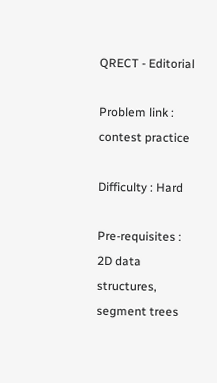QRECT - Editorial

Problem link : contest practice

Difficulty : Hard

Pre-requisites : 2D data structures, segment trees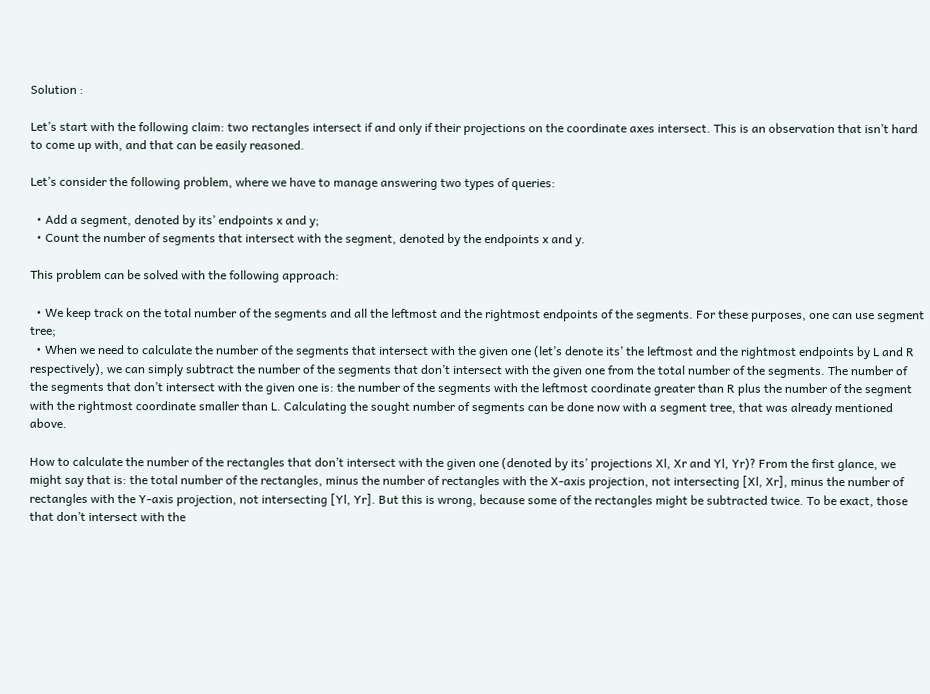Solution :

Let’s start with the following claim: two rectangles intersect if and only if their projections on the coordinate axes intersect. This is an observation that isn’t hard to come up with, and that can be easily reasoned.

Let’s consider the following problem, where we have to manage answering two types of queries:

  • Add a segment, denoted by its’ endpoints x and y;
  • Count the number of segments that intersect with the segment, denoted by the endpoints x and y.

This problem can be solved with the following approach:

  • We keep track on the total number of the segments and all the leftmost and the rightmost endpoints of the segments. For these purposes, one can use segment tree;
  • When we need to calculate the number of the segments that intersect with the given one (let’s denote its’ the leftmost and the rightmost endpoints by L and R respectively), we can simply subtract the number of the segments that don’t intersect with the given one from the total number of the segments. The number of the segments that don’t intersect with the given one is: the number of the segments with the leftmost coordinate greater than R plus the number of the segment with the rightmost coordinate smaller than L. Calculating the sought number of segments can be done now with a segment tree, that was already mentioned above.

How to calculate the number of the rectangles that don’t intersect with the given one (denoted by its’ projections Xl, Xr and Yl, Yr)? From the first glance, we might say that is: the total number of the rectangles, minus the number of rectangles with the X-axis projection, not intersecting [Xl, Xr], minus the number of rectangles with the Y-axis projection, not intersecting [Yl, Yr]. But this is wrong, because some of the rectangles might be subtracted twice. To be exact, those that don’t intersect with the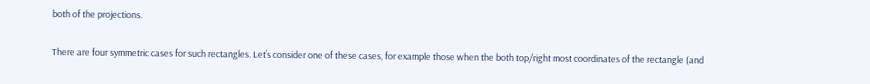both of the projections.

There are four symmetric cases for such rectangles. Let’s consider one of these cases, for example those when the both top/right most coordinates of the rectangle (and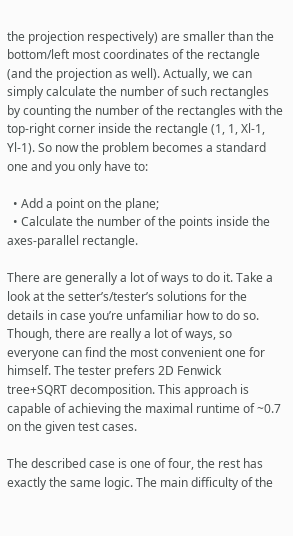the projection respectively) are smaller than the bottom/left most coordinates of the rectangle (and the projection as well). Actually, we can simply calculate the number of such rectangles by counting the number of the rectangles with the top-right corner inside the rectangle (1, 1, Xl-1, Yl-1). So now the problem becomes a standard one and you only have to:

  • Add a point on the plane;
  • Calculate the number of the points inside the axes-parallel rectangle.

There are generally a lot of ways to do it. Take a look at the setter’s/tester’s solutions for the details in case you’re unfamiliar how to do so. Though, there are really a lot of ways, so everyone can find the most convenient one for himself. The tester prefers 2D Fenwick tree+SQRT decomposition. This approach is capable of achieving the maximal runtime of ~0.7 on the given test cases.

The described case is one of four, the rest has exactly the same logic. The main difficulty of the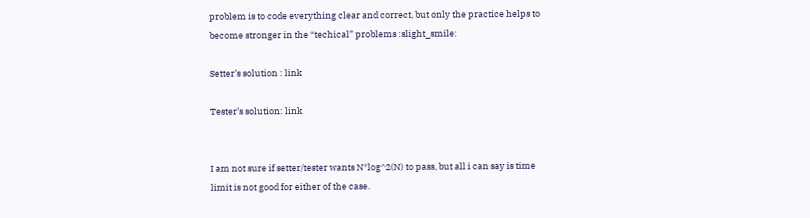problem is to code everything clear and correct, but only the practice helps to become stronger in the “techical” problems :slight_smile:

Setter’s solution : link

Tester’s solution: link


I am not sure if setter/tester wants N*log^2(N) to pass, but all i can say is time limit is not good for either of the case.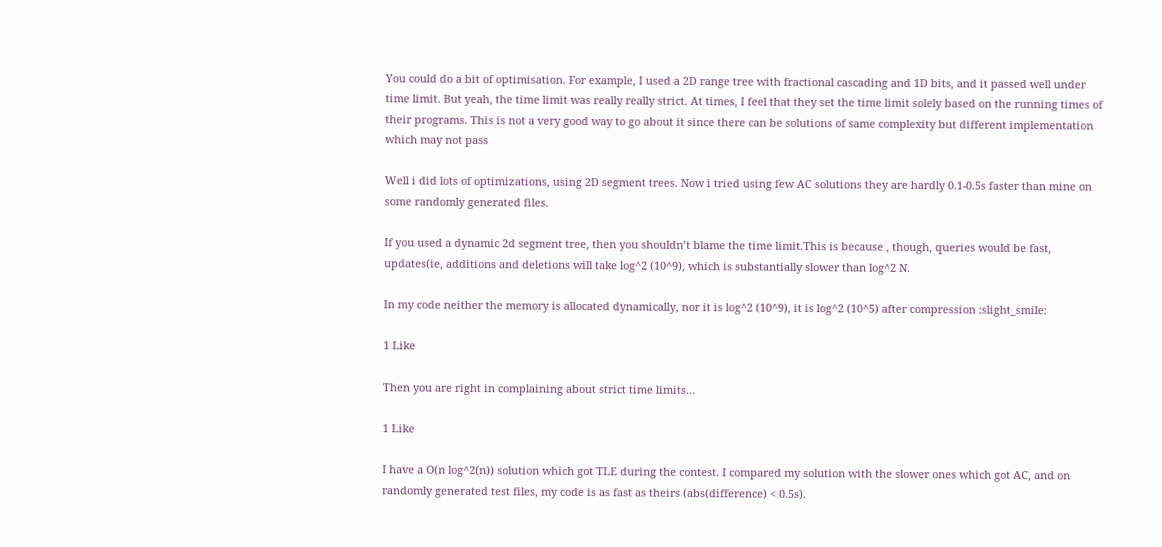You could do a bit of optimisation. For example, I used a 2D range tree with fractional cascading and 1D bits, and it passed well under time limit. But yeah, the time limit was really really strict. At times, I feel that they set the time limit solely based on the running times of their programs. This is not a very good way to go about it since there can be solutions of same complexity but different implementation which may not pass

Well i did lots of optimizations, using 2D segment trees. Now i tried using few AC solutions they are hardly 0.1-0.5s faster than mine on some randomly generated files.

If you used a dynamic 2d segment tree, then you shouldn’t blame the time limit.This is because , though, queries would be fast, updates(ie, additions and deletions will take log^2 (10^9), which is substantially slower than log^2 N.

In my code neither the memory is allocated dynamically, nor it is log^2 (10^9), it is log^2 (10^5) after compression :slight_smile:

1 Like

Then you are right in complaining about strict time limits…

1 Like

I have a O(n log^2(n)) solution which got TLE during the contest. I compared my solution with the slower ones which got AC, and on randomly generated test files, my code is as fast as theirs (abs(difference) < 0.5s).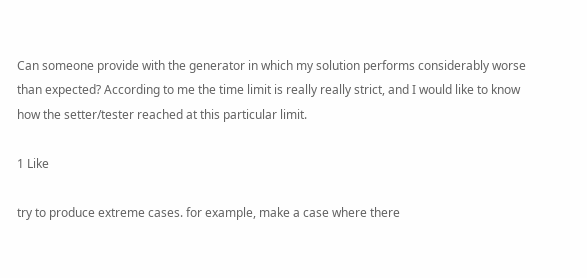Can someone provide with the generator in which my solution performs considerably worse than expected? According to me the time limit is really really strict, and I would like to know how the setter/tester reached at this particular limit.

1 Like

try to produce extreme cases. for example, make a case where there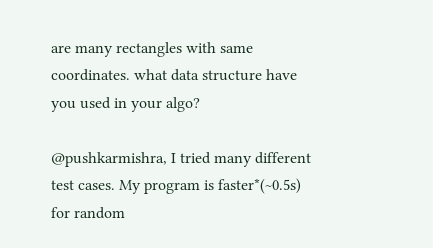are many rectangles with same coordinates. what data structure have you used in your algo?

@pushkarmishra, I tried many different test cases. My program is faster*(~0.5s) for random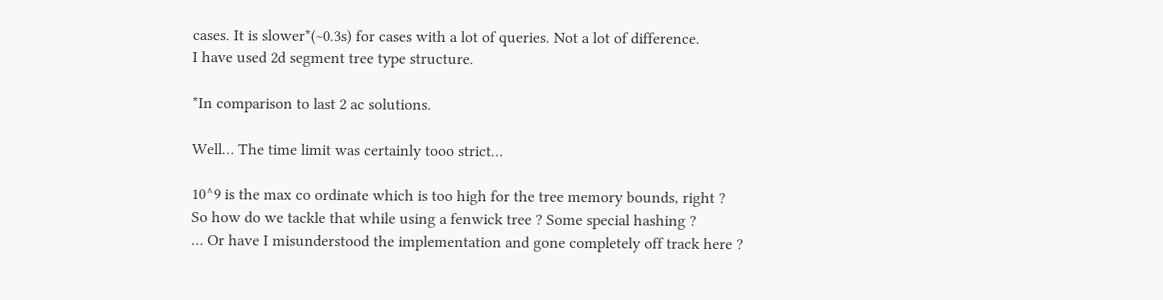cases. It is slower*(~0.3s) for cases with a lot of queries. Not a lot of difference.
I have used 2d segment tree type structure.

*In comparison to last 2 ac solutions.

Well… The time limit was certainly tooo strict…

10^9 is the max co ordinate which is too high for the tree memory bounds, right ?
So how do we tackle that while using a fenwick tree ? Some special hashing ?
… Or have I misunderstood the implementation and gone completely off track here ?